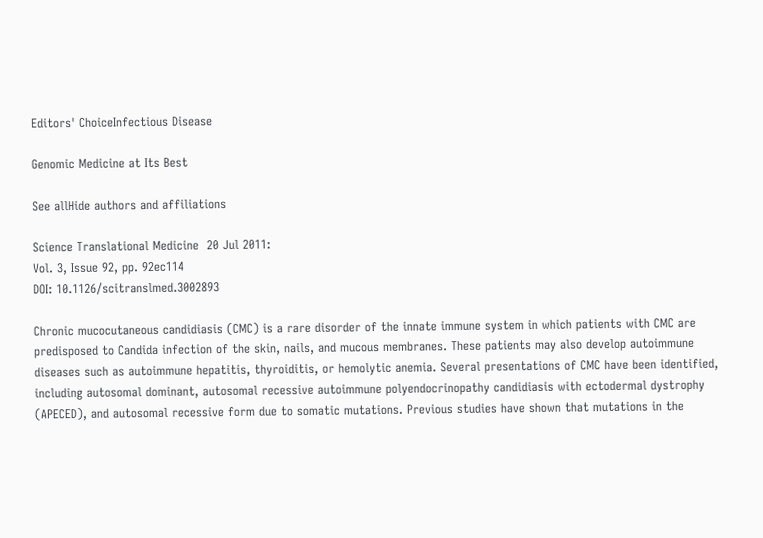Editors' ChoiceInfectious Disease

Genomic Medicine at Its Best

See allHide authors and affiliations

Science Translational Medicine  20 Jul 2011:
Vol. 3, Issue 92, pp. 92ec114
DOI: 10.1126/scitranslmed.3002893

Chronic mucocutaneous candidiasis (CMC) is a rare disorder of the innate immune system in which patients with CMC are predisposed to Candida infection of the skin, nails, and mucous membranes. These patients may also develop autoimmune diseases such as autoimmune hepatitis, thyroiditis, or hemolytic anemia. Several presentations of CMC have been identified, including autosomal dominant, autosomal recessive autoimmune polyendocrinopathy candidiasis with ectodermal dystrophy (APECED), and autosomal recessive form due to somatic mutations. Previous studies have shown that mutations in the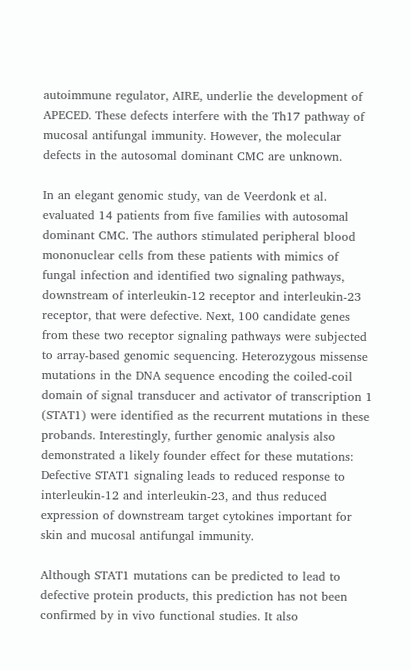autoimmune regulator, AIRE, underlie the development of APECED. These defects interfere with the Th17 pathway of mucosal antifungal immunity. However, the molecular defects in the autosomal dominant CMC are unknown.

In an elegant genomic study, van de Veerdonk et al. evaluated 14 patients from five families with autosomal dominant CMC. The authors stimulated peripheral blood mononuclear cells from these patients with mimics of fungal infection and identified two signaling pathways, downstream of interleukin-12 receptor and interleukin-23 receptor, that were defective. Next, 100 candidate genes from these two receptor signaling pathways were subjected to array-based genomic sequencing. Heterozygous missense mutations in the DNA sequence encoding the coiled-coil domain of signal transducer and activator of transcription 1 (STAT1) were identified as the recurrent mutations in these probands. Interestingly, further genomic analysis also demonstrated a likely founder effect for these mutations: Defective STAT1 signaling leads to reduced response to interleukin-12 and interleukin-23, and thus reduced expression of downstream target cytokines important for skin and mucosal antifungal immunity.

Although STAT1 mutations can be predicted to lead to defective protein products, this prediction has not been confirmed by in vivo functional studies. It also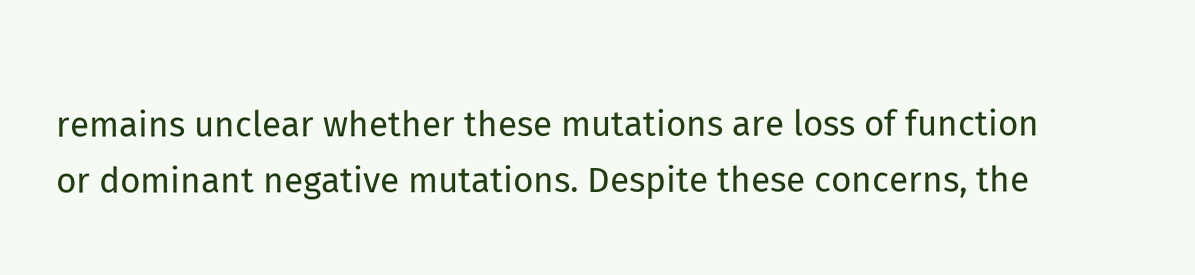remains unclear whether these mutations are loss of function or dominant negative mutations. Despite these concerns, the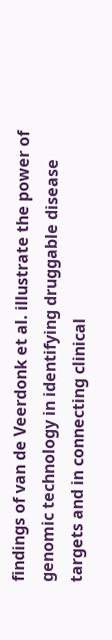findings of van de Veerdonk et al. illustrate the power of genomic technology in identifying druggable disease targets and in connecting clinical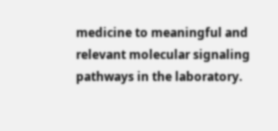medicine to meaningful and relevant molecular signaling pathways in the laboratory.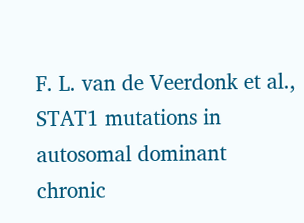F. L. van de Veerdonk et al., STAT1 mutations in autosomal dominant chronic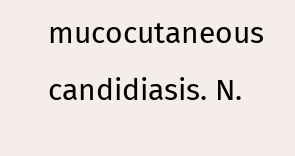mucocutaneous candidiasis. N.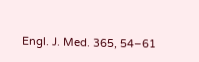Engl. J. Med. 365, 54–61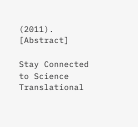(2011). [Abstract]

Stay Connected to Science Translational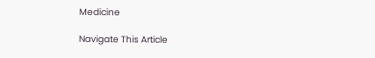Medicine

Navigate This Article